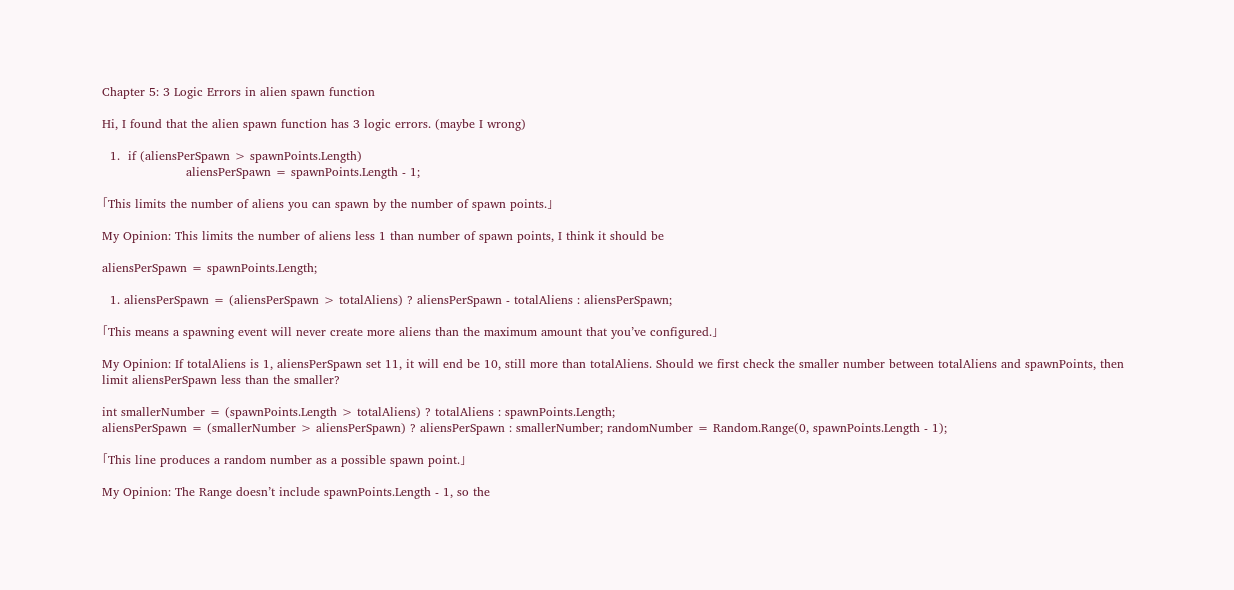Chapter 5: 3 Logic Errors in alien spawn function

Hi, I found that the alien spawn function has 3 logic errors. (maybe I wrong)

  1.  if (aliensPerSpawn > spawnPoints.Length)
                     aliensPerSpawn = spawnPoints.Length - 1;

「This limits the number of aliens you can spawn by the number of spawn points.」

My Opinion: This limits the number of aliens less 1 than number of spawn points, I think it should be

aliensPerSpawn = spawnPoints.Length;

  1. aliensPerSpawn = (aliensPerSpawn > totalAliens) ? aliensPerSpawn - totalAliens : aliensPerSpawn;

「This means a spawning event will never create more aliens than the maximum amount that you’ve configured.」

My Opinion: If totalAliens is 1, aliensPerSpawn set 11, it will end be 10, still more than totalAliens. Should we first check the smaller number between totalAliens and spawnPoints, then limit aliensPerSpawn less than the smaller?

int smallerNumber = (spawnPoints.Length > totalAliens) ? totalAliens : spawnPoints.Length;
aliensPerSpawn = (smallerNumber > aliensPerSpawn) ? aliensPerSpawn : smallerNumber; randomNumber = Random.Range(0, spawnPoints.Length - 1);

「This line produces a random number as a possible spawn point.」

My Opinion: The Range doesn’t include spawnPoints.Length - 1, so the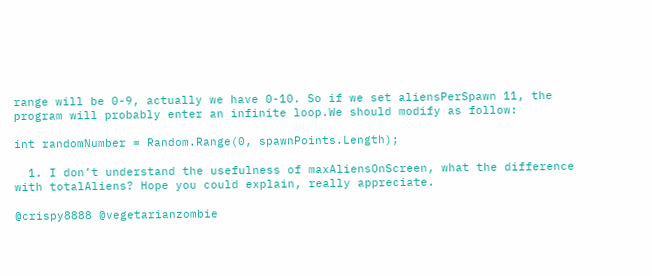range will be 0-9, actually we have 0-10. So if we set aliensPerSpawn 11, the program will probably enter an infinite loop.We should modify as follow:

int randomNumber = Random.Range(0, spawnPoints.Length);

  1. I don’t understand the usefulness of maxAliensOnScreen, what the difference with totalAliens? Hope you could explain, really appreciate.

@crispy8888 @vegetarianzombie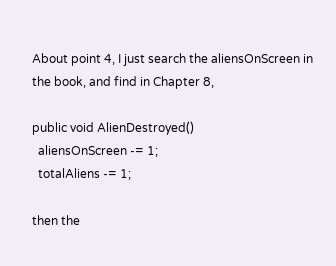About point 4, I just search the aliensOnScreen in the book, and find in Chapter 8,

public void AlienDestroyed()
  aliensOnScreen -= 1;
  totalAliens -= 1;

then the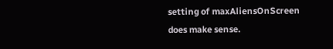setting of maxAliensOnScreen does make sense.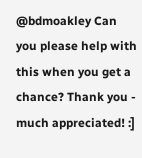@bdmoakley Can you please help with this when you get a chance? Thank you - much appreciated! :]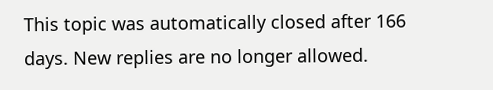This topic was automatically closed after 166 days. New replies are no longer allowed.